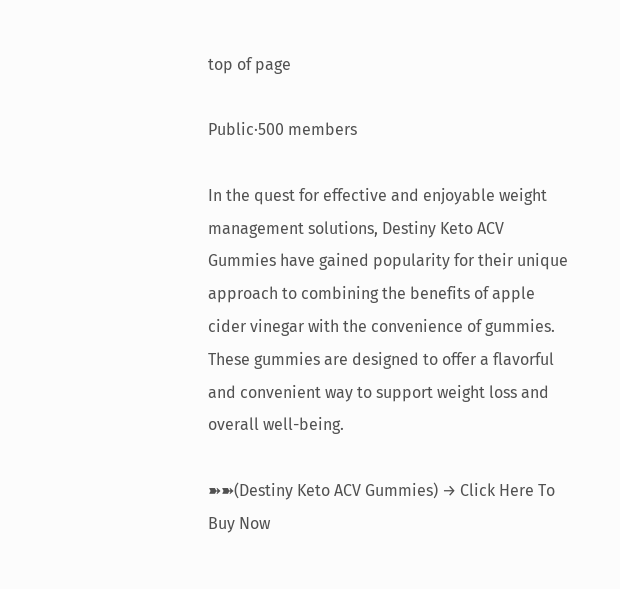top of page

Public·500 members

In the quest for effective and enjoyable weight management solutions, Destiny Keto ACV Gummies have gained popularity for their unique approach to combining the benefits of apple cider vinegar with the convenience of gummies. These gummies are designed to offer a flavorful and convenient way to support weight loss and overall well-being.

➽➽(Destiny Keto ACV Gummies) → Click Here To Buy Now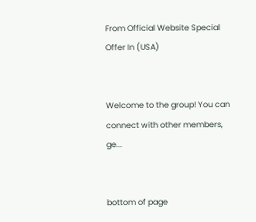From Official Website Special Offer In (USA)


Welcome to the group! You can connect with other members, ge...


bottom of page